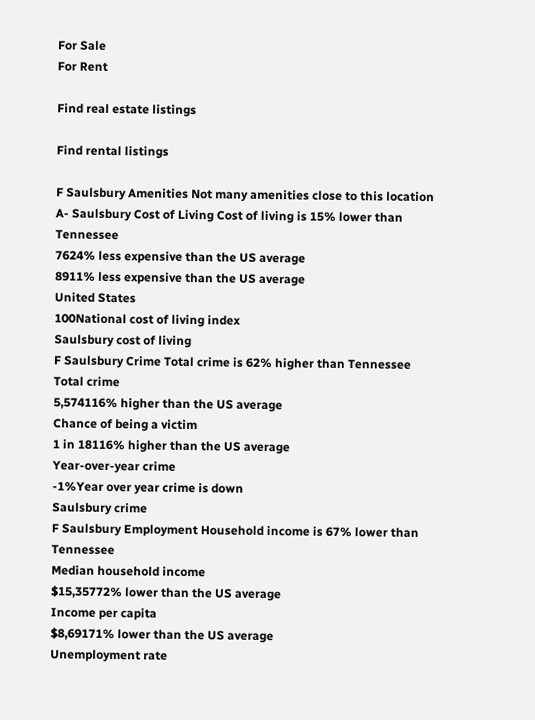For Sale
For Rent

Find real estate listings

Find rental listings

F Saulsbury Amenities Not many amenities close to this location
A- Saulsbury Cost of Living Cost of living is 15% lower than Tennessee
7624% less expensive than the US average
8911% less expensive than the US average
United States
100National cost of living index
Saulsbury cost of living
F Saulsbury Crime Total crime is 62% higher than Tennessee
Total crime
5,574116% higher than the US average
Chance of being a victim
1 in 18116% higher than the US average
Year-over-year crime
-1%Year over year crime is down
Saulsbury crime
F Saulsbury Employment Household income is 67% lower than Tennessee
Median household income
$15,35772% lower than the US average
Income per capita
$8,69171% lower than the US average
Unemployment rate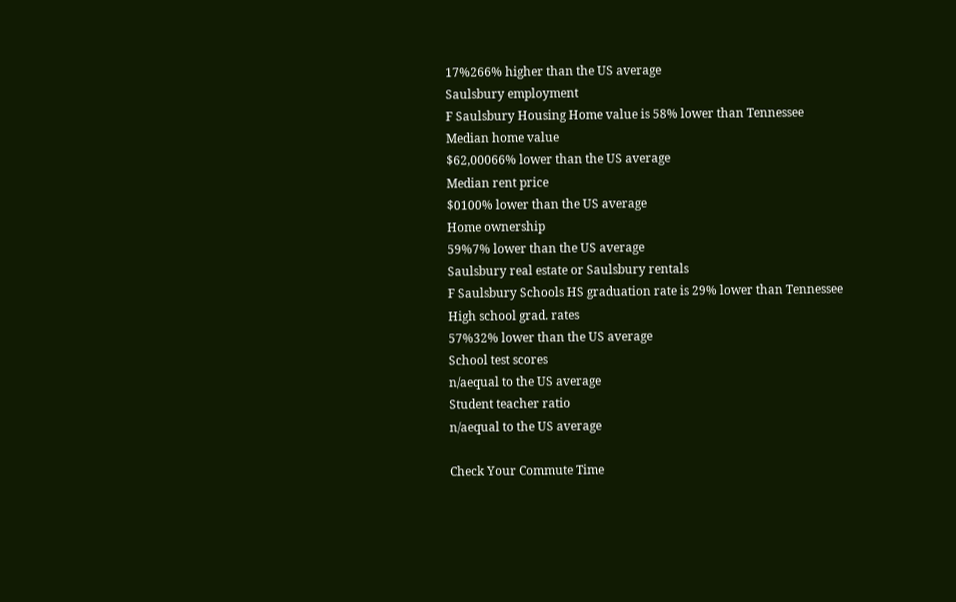17%266% higher than the US average
Saulsbury employment
F Saulsbury Housing Home value is 58% lower than Tennessee
Median home value
$62,00066% lower than the US average
Median rent price
$0100% lower than the US average
Home ownership
59%7% lower than the US average
Saulsbury real estate or Saulsbury rentals
F Saulsbury Schools HS graduation rate is 29% lower than Tennessee
High school grad. rates
57%32% lower than the US average
School test scores
n/aequal to the US average
Student teacher ratio
n/aequal to the US average

Check Your Commute Time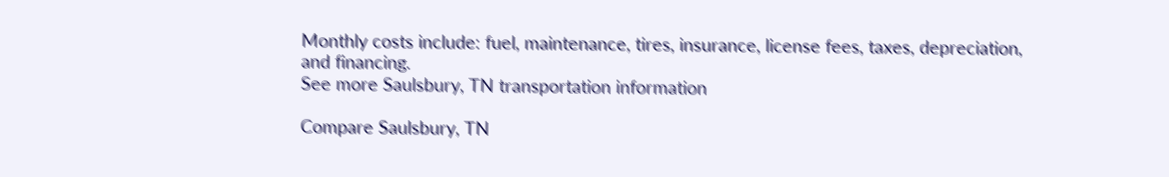Monthly costs include: fuel, maintenance, tires, insurance, license fees, taxes, depreciation, and financing.
See more Saulsbury, TN transportation information

Compare Saulsbury, TN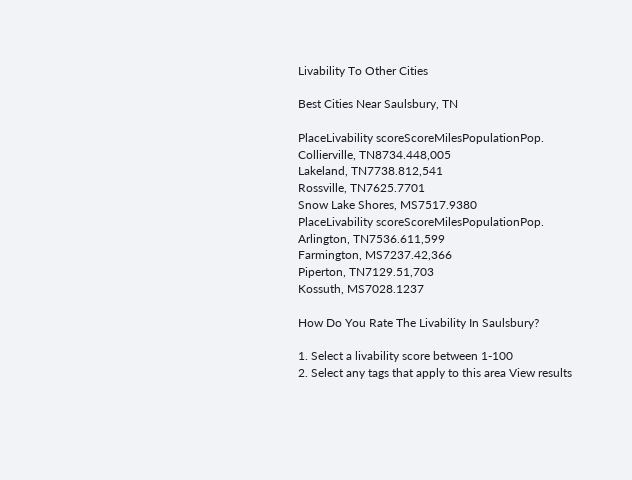Livability To Other Cities

Best Cities Near Saulsbury, TN

PlaceLivability scoreScoreMilesPopulationPop.
Collierville, TN8734.448,005
Lakeland, TN7738.812,541
Rossville, TN7625.7701
Snow Lake Shores, MS7517.9380
PlaceLivability scoreScoreMilesPopulationPop.
Arlington, TN7536.611,599
Farmington, MS7237.42,366
Piperton, TN7129.51,703
Kossuth, MS7028.1237

How Do You Rate The Livability In Saulsbury?

1. Select a livability score between 1-100
2. Select any tags that apply to this area View results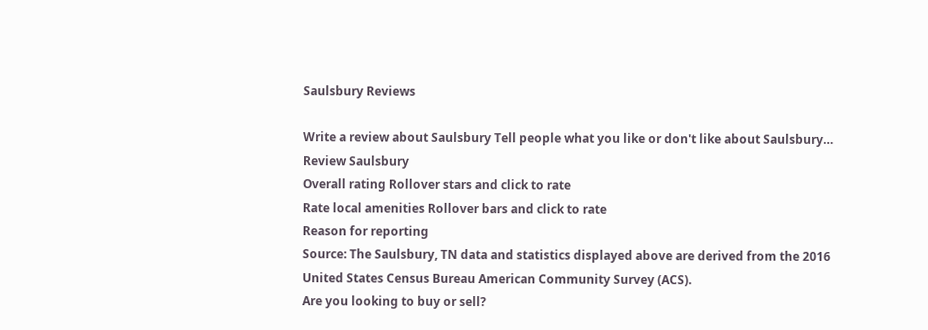Saulsbury Reviews

Write a review about Saulsbury Tell people what you like or don't like about Saulsbury…
Review Saulsbury
Overall rating Rollover stars and click to rate
Rate local amenities Rollover bars and click to rate
Reason for reporting
Source: The Saulsbury, TN data and statistics displayed above are derived from the 2016 United States Census Bureau American Community Survey (ACS).
Are you looking to buy or sell?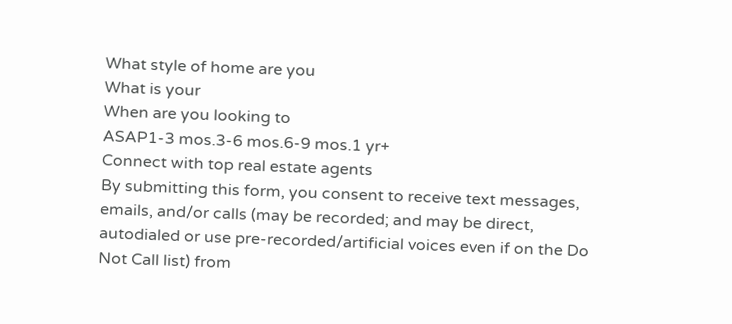What style of home are you
What is your
When are you looking to
ASAP1-3 mos.3-6 mos.6-9 mos.1 yr+
Connect with top real estate agents
By submitting this form, you consent to receive text messages, emails, and/or calls (may be recorded; and may be direct, autodialed or use pre-recorded/artificial voices even if on the Do Not Call list) from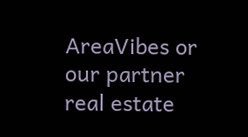AreaVibes or our partner real estate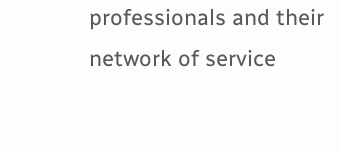professionals and their network of service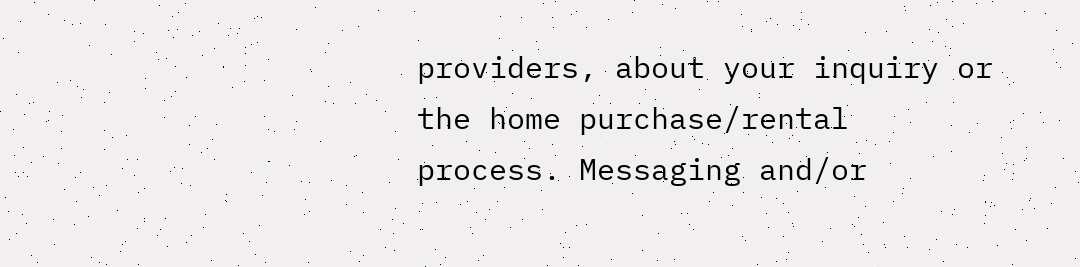providers, about your inquiry or the home purchase/rental process. Messaging and/or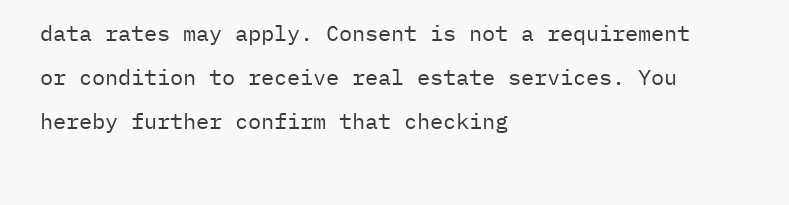data rates may apply. Consent is not a requirement or condition to receive real estate services. You hereby further confirm that checking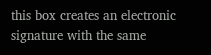this box creates an electronic signature with the same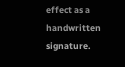effect as a handwritten signature.